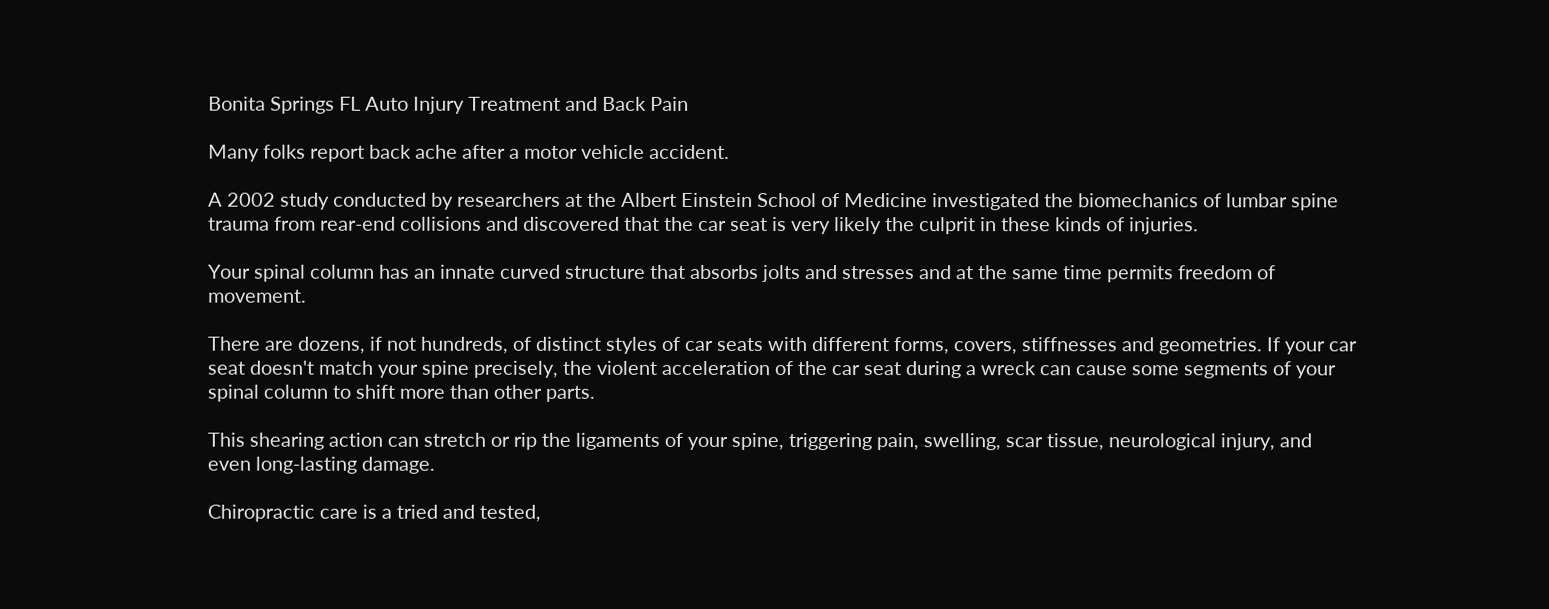Bonita Springs FL Auto Injury Treatment and Back Pain

Many folks report back ache after a motor vehicle accident.

A 2002 study conducted by researchers at the Albert Einstein School of Medicine investigated the biomechanics of lumbar spine trauma from rear-end collisions and discovered that the car seat is very likely the culprit in these kinds of injuries.

Your spinal column has an innate curved structure that absorbs jolts and stresses and at the same time permits freedom of movement.

There are dozens, if not hundreds, of distinct styles of car seats with different forms, covers, stiffnesses and geometries. If your car seat doesn't match your spine precisely, the violent acceleration of the car seat during a wreck can cause some segments of your spinal column to shift more than other parts.

This shearing action can stretch or rip the ligaments of your spine, triggering pain, swelling, scar tissue, neurological injury, and even long-lasting damage.

Chiropractic care is a tried and tested,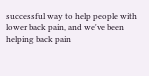successful way to help people with lower back pain, and we've been helping back pain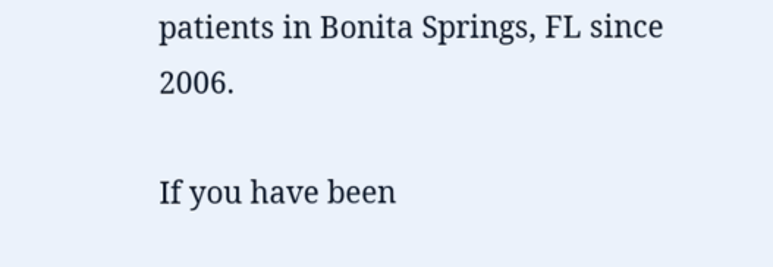patients in Bonita Springs, FL since 2006.

If you have been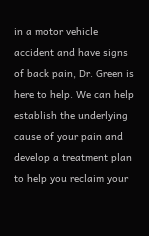in a motor vehicle accident and have signs of back pain, Dr. Green is here to help. We can help establish the underlying cause of your pain and develop a treatment plan to help you reclaim your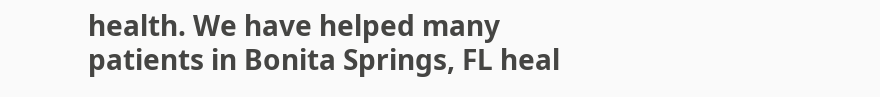health. We have helped many patients in Bonita Springs, FL heal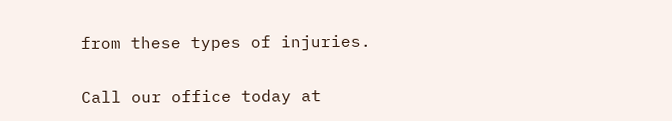from these types of injuries.

Call our office today at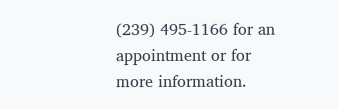(239) 495-1166 for an appointment or for more information.